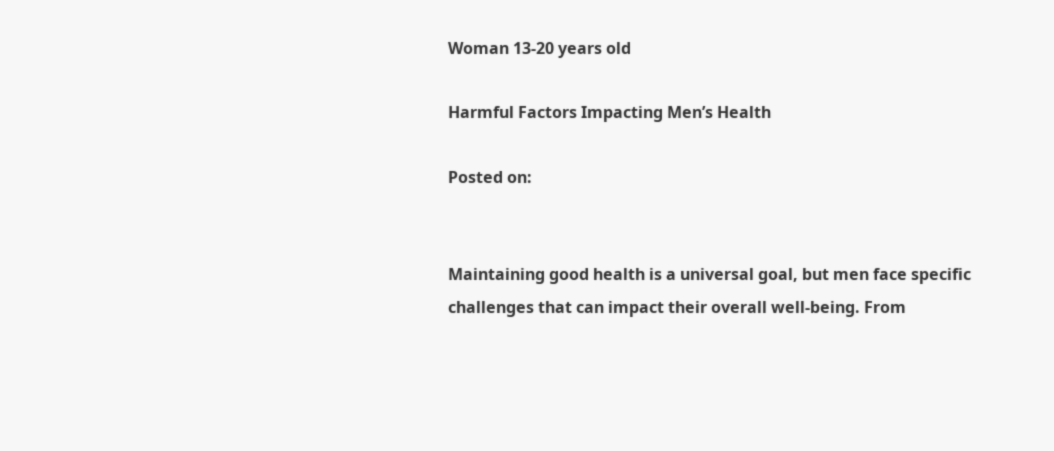Woman 13-20 years old

Harmful Factors Impacting Men’s Health

Posted on:


Maintaining good health is a universal goal, but men face specific challenges that can impact their overall well-being. From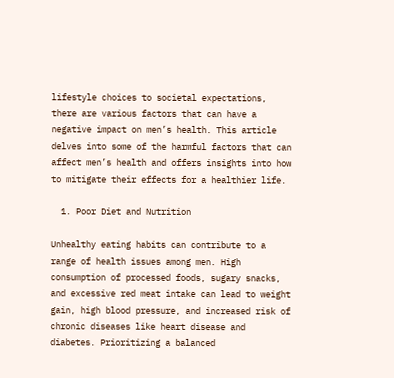lifestyle choices to societal expectations, there are various factors that can have a negative impact on men’s health. This article delves into some of the harmful factors that can affect men’s health and offers insights into how to mitigate their effects for a healthier life.

  1. Poor Diet and Nutrition

Unhealthy eating habits can contribute to a range of health issues among men. High consumption of processed foods, sugary snacks, and excessive red meat intake can lead to weight gain, high blood pressure, and increased risk of chronic diseases like heart disease and diabetes. Prioritizing a balanced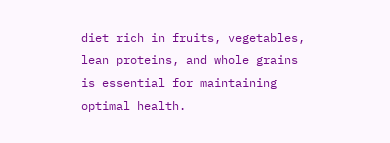diet rich in fruits, vegetables, lean proteins, and whole grains is essential for maintaining optimal health.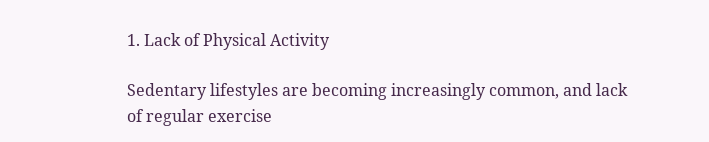1. Lack of Physical Activity

Sedentary lifestyles are becoming increasingly common, and lack of regular exercise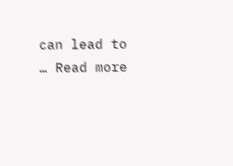can lead to … Read more